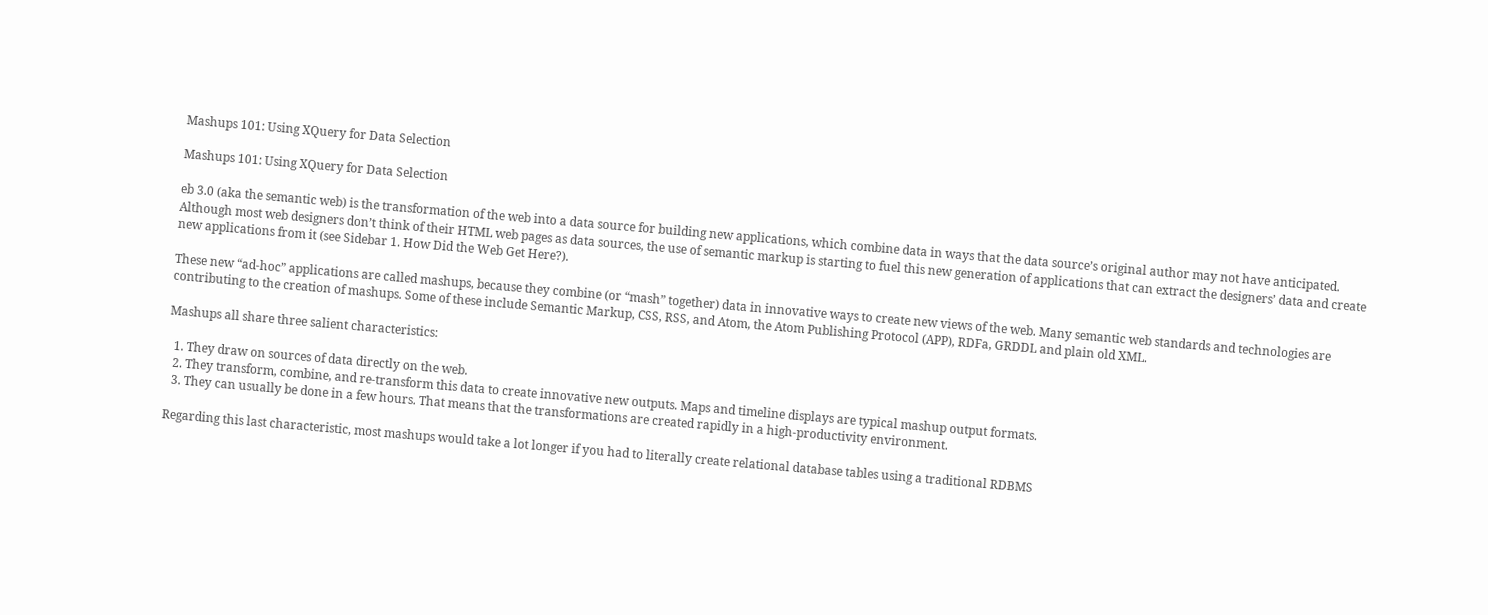Mashups 101: Using XQuery for Data Selection

Mashups 101: Using XQuery for Data Selection

eb 3.0 (aka the semantic web) is the transformation of the web into a data source for building new applications, which combine data in ways that the data source’s original author may not have anticipated. Although most web designers don’t think of their HTML web pages as data sources, the use of semantic markup is starting to fuel this new generation of applications that can extract the designers’ data and create new applications from it (see Sidebar 1. How Did the Web Get Here?).

These new “ad-hoc” applications are called mashups, because they combine (or “mash” together) data in innovative ways to create new views of the web. Many semantic web standards and technologies are contributing to the creation of mashups. Some of these include Semantic Markup, CSS, RSS, and Atom, the Atom Publishing Protocol (APP), RDFa, GRDDL and plain old XML.

Mashups all share three salient characteristics:

  1. They draw on sources of data directly on the web.
  2. They transform, combine, and re-transform this data to create innovative new outputs. Maps and timeline displays are typical mashup output formats.
  3. They can usually be done in a few hours. That means that the transformations are created rapidly in a high-productivity environment.

Regarding this last characteristic, most mashups would take a lot longer if you had to literally create relational database tables using a traditional RDBMS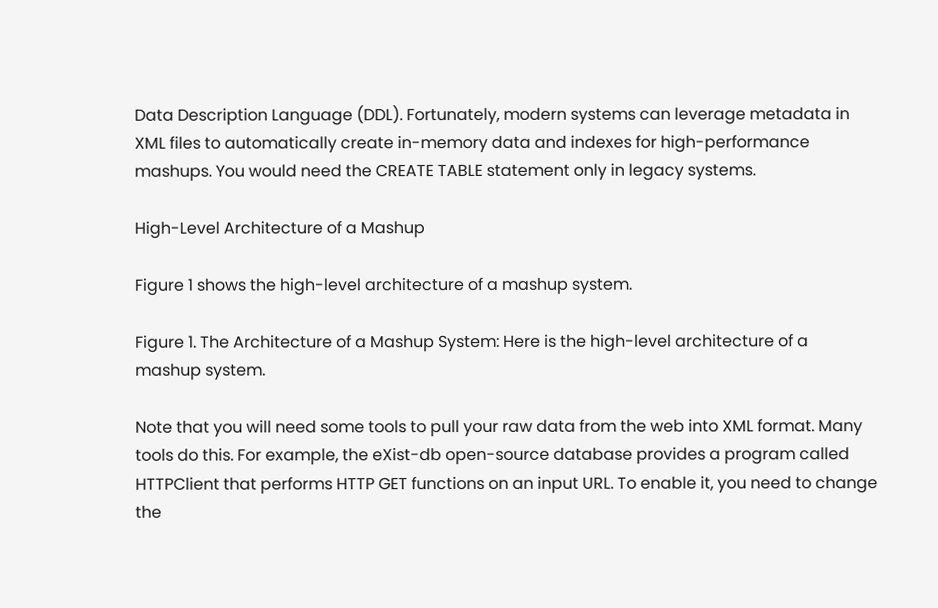Data Description Language (DDL). Fortunately, modern systems can leverage metadata in XML files to automatically create in-memory data and indexes for high-performance mashups. You would need the CREATE TABLE statement only in legacy systems.

High-Level Architecture of a Mashup

Figure 1 shows the high-level architecture of a mashup system.

Figure 1. The Architecture of a Mashup System: Here is the high-level architecture of a mashup system.

Note that you will need some tools to pull your raw data from the web into XML format. Many tools do this. For example, the eXist-db open-source database provides a program called HTTPClient that performs HTTP GET functions on an input URL. To enable it, you need to change the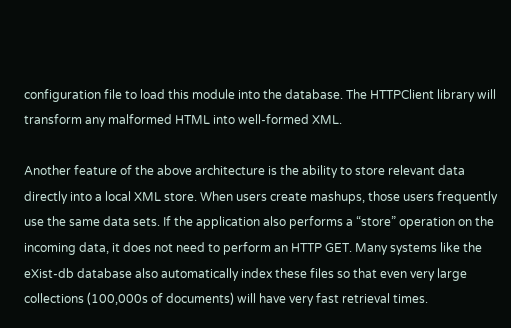configuration file to load this module into the database. The HTTPClient library will transform any malformed HTML into well-formed XML.

Another feature of the above architecture is the ability to store relevant data directly into a local XML store. When users create mashups, those users frequently use the same data sets. If the application also performs a “store” operation on the incoming data, it does not need to perform an HTTP GET. Many systems like the eXist-db database also automatically index these files so that even very large collections (100,000s of documents) will have very fast retrieval times.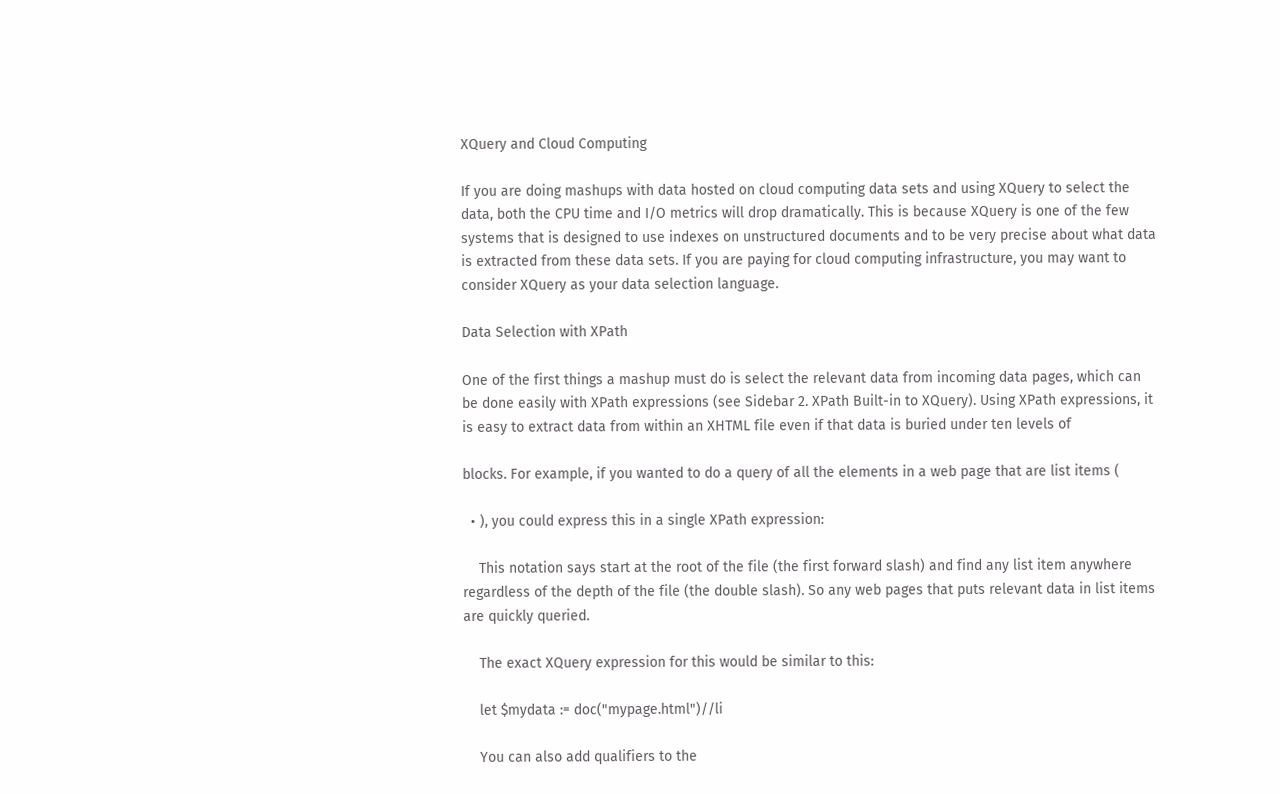XQuery and Cloud Computing

If you are doing mashups with data hosted on cloud computing data sets and using XQuery to select the data, both the CPU time and I/O metrics will drop dramatically. This is because XQuery is one of the few systems that is designed to use indexes on unstructured documents and to be very precise about what data is extracted from these data sets. If you are paying for cloud computing infrastructure, you may want to consider XQuery as your data selection language.

Data Selection with XPath

One of the first things a mashup must do is select the relevant data from incoming data pages, which can be done easily with XPath expressions (see Sidebar 2. XPath Built-in to XQuery). Using XPath expressions, it is easy to extract data from within an XHTML file even if that data is buried under ten levels of

blocks. For example, if you wanted to do a query of all the elements in a web page that are list items (

  • ), you could express this in a single XPath expression:

    This notation says start at the root of the file (the first forward slash) and find any list item anywhere regardless of the depth of the file (the double slash). So any web pages that puts relevant data in list items are quickly queried.

    The exact XQuery expression for this would be similar to this:

    let $mydata := doc("mypage.html")//li

    You can also add qualifiers to the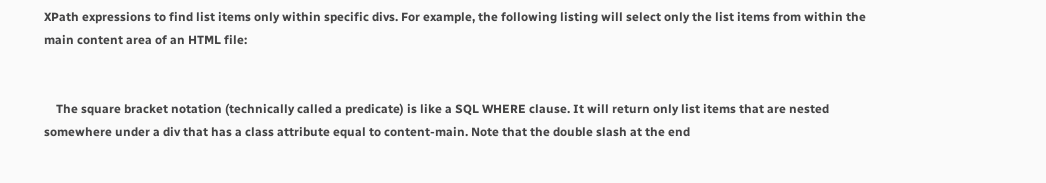XPath expressions to find list items only within specific divs. For example, the following listing will select only the list items from within the main content area of an HTML file:


    The square bracket notation (technically called a predicate) is like a SQL WHERE clause. It will return only list items that are nested somewhere under a div that has a class attribute equal to content-main. Note that the double slash at the end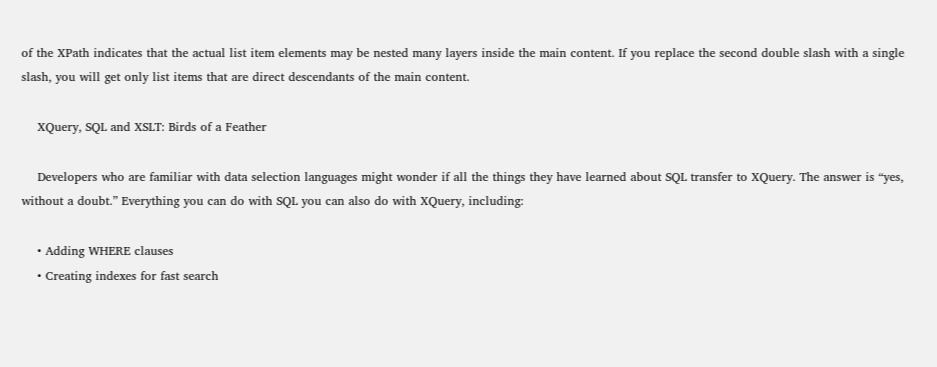of the XPath indicates that the actual list item elements may be nested many layers inside the main content. If you replace the second double slash with a single slash, you will get only list items that are direct descendants of the main content.

    XQuery, SQL and XSLT: Birds of a Feather

    Developers who are familiar with data selection languages might wonder if all the things they have learned about SQL transfer to XQuery. The answer is “yes, without a doubt.” Everything you can do with SQL you can also do with XQuery, including:

    • Adding WHERE clauses
    • Creating indexes for fast search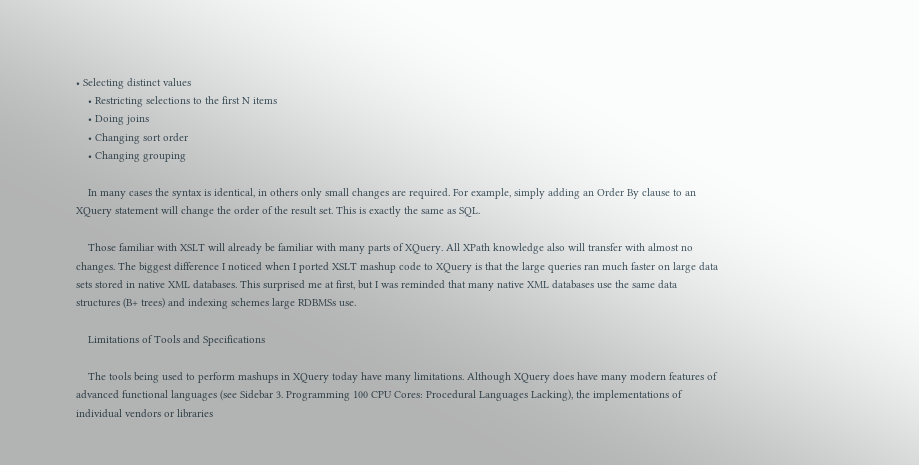• Selecting distinct values
    • Restricting selections to the first N items
    • Doing joins
    • Changing sort order
    • Changing grouping

    In many cases the syntax is identical, in others only small changes are required. For example, simply adding an Order By clause to an XQuery statement will change the order of the result set. This is exactly the same as SQL.

    Those familiar with XSLT will already be familiar with many parts of XQuery. All XPath knowledge also will transfer with almost no changes. The biggest difference I noticed when I ported XSLT mashup code to XQuery is that the large queries ran much faster on large data sets stored in native XML databases. This surprised me at first, but I was reminded that many native XML databases use the same data structures (B+ trees) and indexing schemes large RDBMSs use.

    Limitations of Tools and Specifications

    The tools being used to perform mashups in XQuery today have many limitations. Although XQuery does have many modern features of advanced functional languages (see Sidebar 3. Programming 100 CPU Cores: Procedural Languages Lacking), the implementations of individual vendors or libraries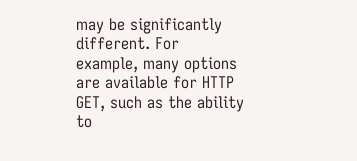may be significantly different. For example, many options are available for HTTP GET, such as the ability to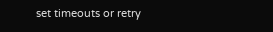set timeouts or retry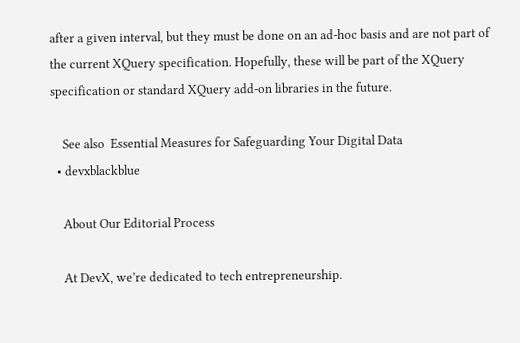after a given interval, but they must be done on an ad-hoc basis and are not part of the current XQuery specification. Hopefully, these will be part of the XQuery specification or standard XQuery add-on libraries in the future.

    See also  Essential Measures for Safeguarding Your Digital Data
  • devxblackblue

    About Our Editorial Process

    At DevX, we’re dedicated to tech entrepreneurship.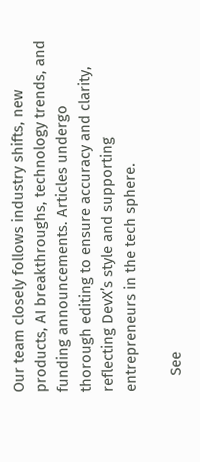Our team closely follows industry shifts, new products, AI breakthroughs, technology trends, and funding announcements. Articles undergo thorough editing to ensure accuracy and clarity, reflecting DevX’s style and supporting entrepreneurs in the tech sphere.

    See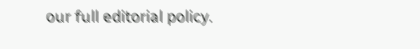our full editorial policy.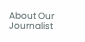About Our Journalist